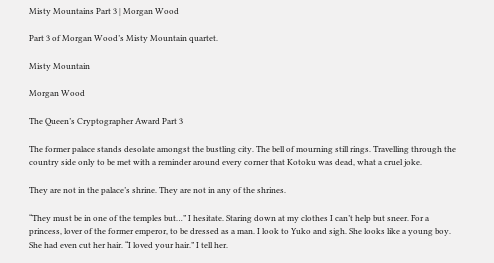Misty Mountains Part 3 | Morgan Wood

Part 3 of Morgan Wood’s Misty Mountain quartet.

Misty Mountain

Morgan Wood

The Queen’s Cryptographer Award Part 3

The former palace stands desolate amongst the bustling city. The bell of mourning still rings. Travelling through the country side only to be met with a reminder around every corner that Kotoku was dead, what a cruel joke.

They are not in the palace’s shrine. They are not in any of the shrines.

“They must be in one of the temples but…” I hesitate. Staring down at my clothes I can’t help but sneer. For a princess, lover of the former emperor, to be dressed as a man. I look to Yuko and sigh. She looks like a young boy. She had even cut her hair. “I loved your hair.” I tell her.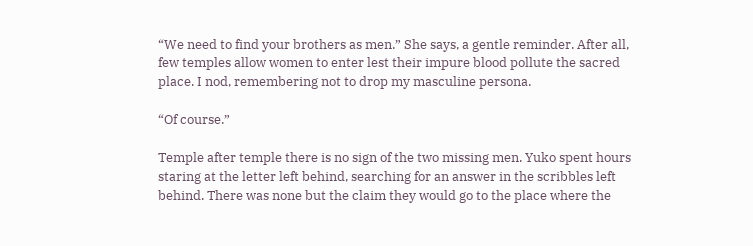“We need to find your brothers as men.” She says, a gentle reminder. After all, few temples allow women to enter lest their impure blood pollute the sacred place. I nod, remembering not to drop my masculine persona.

“Of course.”

Temple after temple there is no sign of the two missing men. Yuko spent hours staring at the letter left behind, searching for an answer in the scribbles left behind. There was none but the claim they would go to the place where the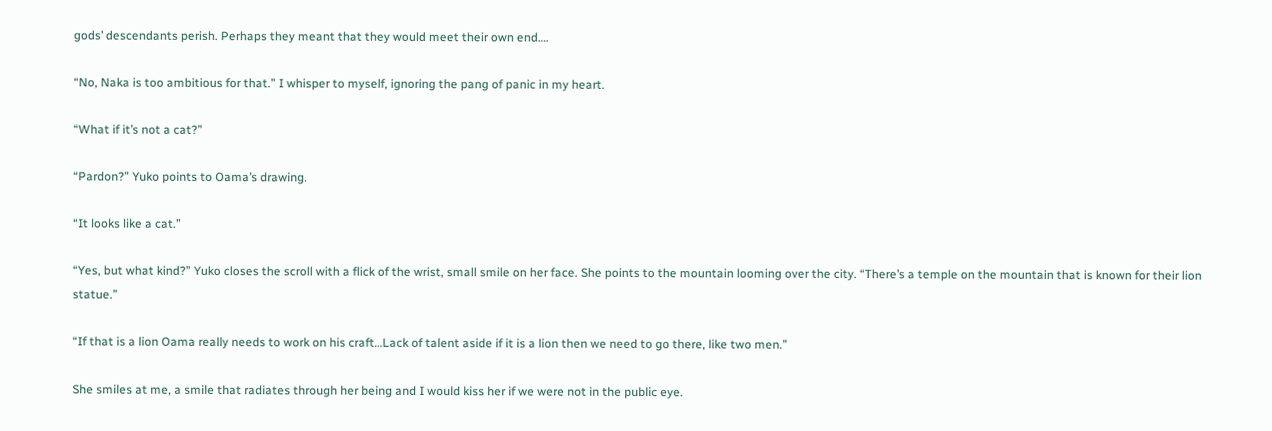gods’ descendants perish. Perhaps they meant that they would meet their own end….

“No, Naka is too ambitious for that.” I whisper to myself, ignoring the pang of panic in my heart.

“What if it’s not a cat?”

“Pardon?” Yuko points to Oama’s drawing.

“It looks like a cat.”

“Yes, but what kind?” Yuko closes the scroll with a flick of the wrist, small smile on her face. She points to the mountain looming over the city. “There’s a temple on the mountain that is known for their lion statue.”

“If that is a lion Oama really needs to work on his craft…Lack of talent aside if it is a lion then we need to go there, like two men.”

She smiles at me, a smile that radiates through her being and I would kiss her if we were not in the public eye.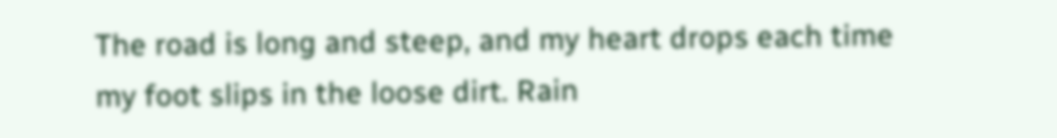The road is long and steep, and my heart drops each time my foot slips in the loose dirt. Rain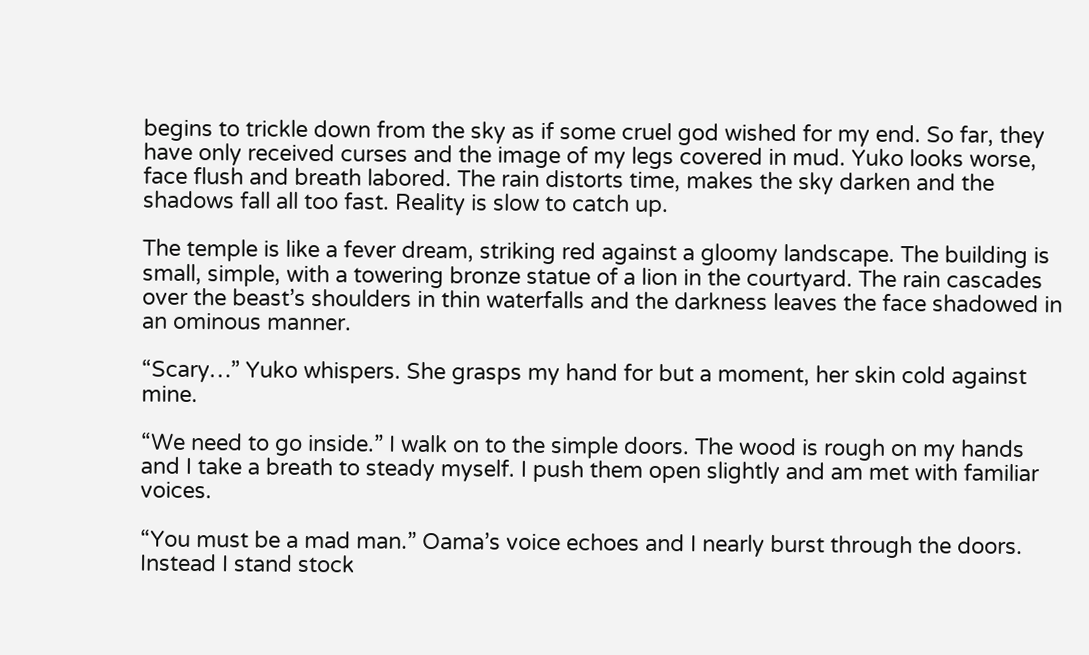begins to trickle down from the sky as if some cruel god wished for my end. So far, they have only received curses and the image of my legs covered in mud. Yuko looks worse, face flush and breath labored. The rain distorts time, makes the sky darken and the shadows fall all too fast. Reality is slow to catch up.

The temple is like a fever dream, striking red against a gloomy landscape. The building is small, simple, with a towering bronze statue of a lion in the courtyard. The rain cascades over the beast’s shoulders in thin waterfalls and the darkness leaves the face shadowed in an ominous manner.

“Scary…” Yuko whispers. She grasps my hand for but a moment, her skin cold against mine.

“We need to go inside.” I walk on to the simple doors. The wood is rough on my hands and I take a breath to steady myself. I push them open slightly and am met with familiar voices.

“You must be a mad man.” Oama’s voice echoes and I nearly burst through the doors. Instead I stand stock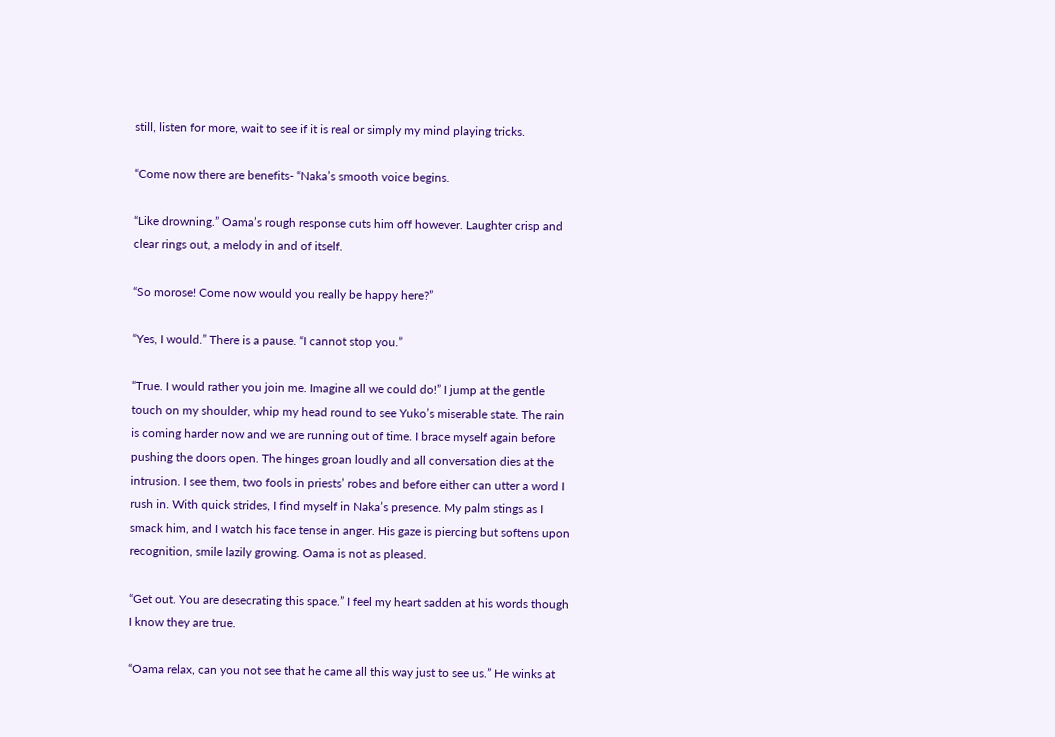still, listen for more, wait to see if it is real or simply my mind playing tricks.

“Come now there are benefits- “Naka’s smooth voice begins.

“Like drowning.” Oama’s rough response cuts him off however. Laughter crisp and clear rings out, a melody in and of itself.

“So morose! Come now would you really be happy here?”

“Yes, I would.” There is a pause. “I cannot stop you.”

“True. I would rather you join me. Imagine all we could do!” I jump at the gentle touch on my shoulder, whip my head round to see Yuko’s miserable state. The rain is coming harder now and we are running out of time. I brace myself again before pushing the doors open. The hinges groan loudly and all conversation dies at the intrusion. I see them, two fools in priests’ robes and before either can utter a word I rush in. With quick strides, I find myself in Naka’s presence. My palm stings as I smack him, and I watch his face tense in anger. His gaze is piercing but softens upon recognition, smile lazily growing. Oama is not as pleased.

“Get out. You are desecrating this space.” I feel my heart sadden at his words though I know they are true.

“Oama relax, can you not see that he came all this way just to see us.” He winks at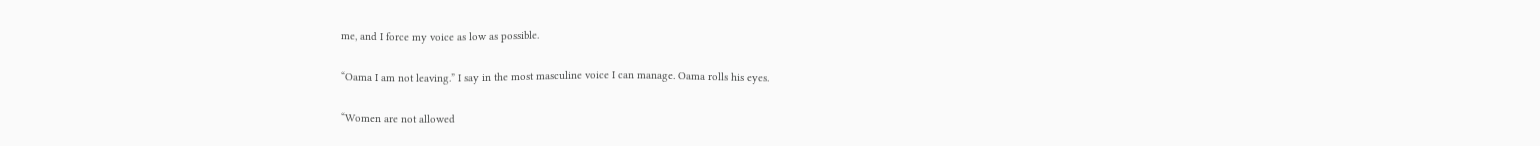me, and I force my voice as low as possible.

“Oama I am not leaving.” I say in the most masculine voice I can manage. Oama rolls his eyes.

“Women are not allowed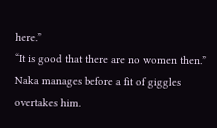here.”
“It is good that there are no women then.” Naka manages before a fit of giggles overtakes him.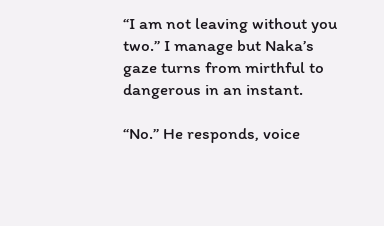“I am not leaving without you two.” I manage but Naka’s gaze turns from mirthful to dangerous in an instant.

“No.” He responds, voice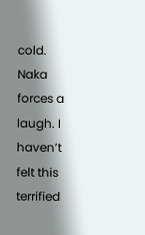cold. Naka forces a laugh. I haven’t felt this terrified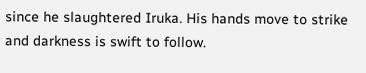since he slaughtered Iruka. His hands move to strike and darkness is swift to follow.